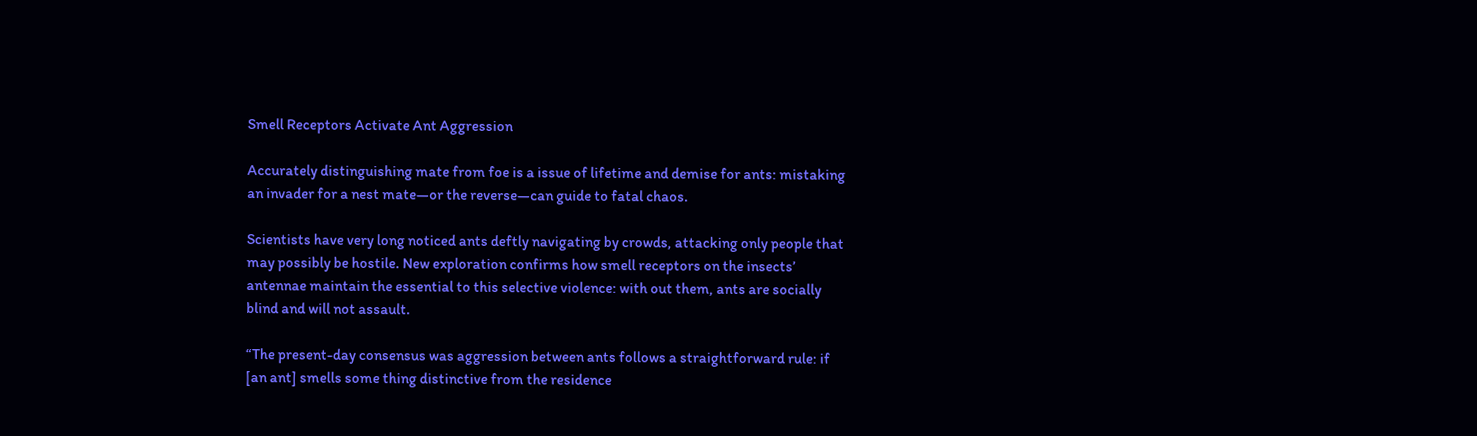Smell Receptors Activate Ant Aggression

Accurately distinguishing mate from foe is a issue of lifetime and demise for ants: mistaking an invader for a nest mate—or the reverse—can guide to fatal chaos.

Scientists have very long noticed ants deftly navigating by crowds, attacking only people that may possibly be hostile. New exploration confirms how smell receptors on the insects’ antennae maintain the essential to this selective violence: with out them, ants are socially blind and will not assault.

“The present-day consensus was aggression between ants follows a straightforward rule: if [an ant] smells some thing distinctive from the residence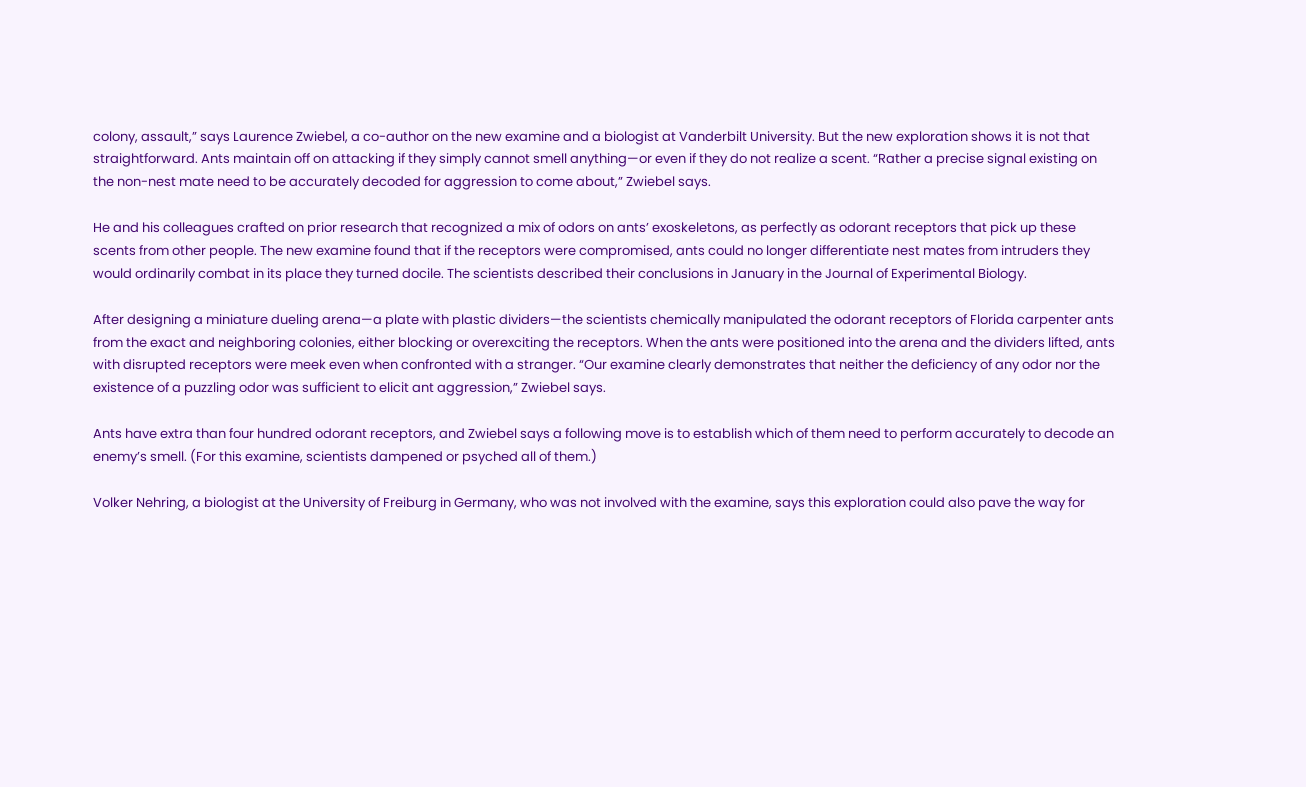colony, assault,” says Laurence Zwiebel, a co-author on the new examine and a biologist at Vanderbilt University. But the new exploration shows it is not that straightforward. Ants maintain off on attacking if they simply cannot smell anything—or even if they do not realize a scent. “Rather a precise signal existing on the non-nest mate need to be accurately decoded for aggression to come about,” Zwiebel says.

He and his colleagues crafted on prior research that recognized a mix of odors on ants’ exoskeletons, as perfectly as odorant receptors that pick up these scents from other people. The new examine found that if the receptors were compromised, ants could no longer differentiate nest mates from intruders they would ordinarily combat in its place they turned docile. The scientists described their conclusions in January in the Journal of Experimental Biology.

After designing a miniature dueling arena—a plate with plastic dividers—the scientists chemically manipulated the odorant receptors of Florida carpenter ants from the exact and neighboring colonies, either blocking or overexciting the receptors. When the ants were positioned into the arena and the dividers lifted, ants with disrupted receptors were meek even when confronted with a stranger. “Our examine clearly demonstrates that neither the deficiency of any odor nor the existence of a puzzling odor was sufficient to elicit ant aggression,” Zwiebel says.

Ants have extra than four hundred odorant receptors, and Zwiebel says a following move is to establish which of them need to perform accurately to decode an enemy’s smell. (For this examine, scientists dampened or psyched all of them.)

Volker Nehring, a biologist at the University of Freiburg in Germany, who was not involved with the examine, says this exploration could also pave the way for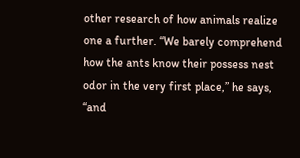other research of how animals realize one a further. “We barely comprehend how the ants know their possess nest odor in the very first place,” he says, “and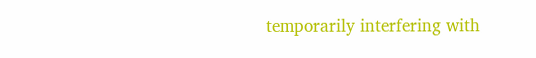temporarily interfering with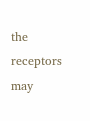the receptors may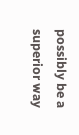possibly be a superior way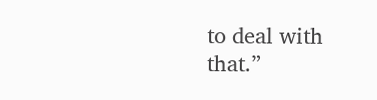to deal with that.”